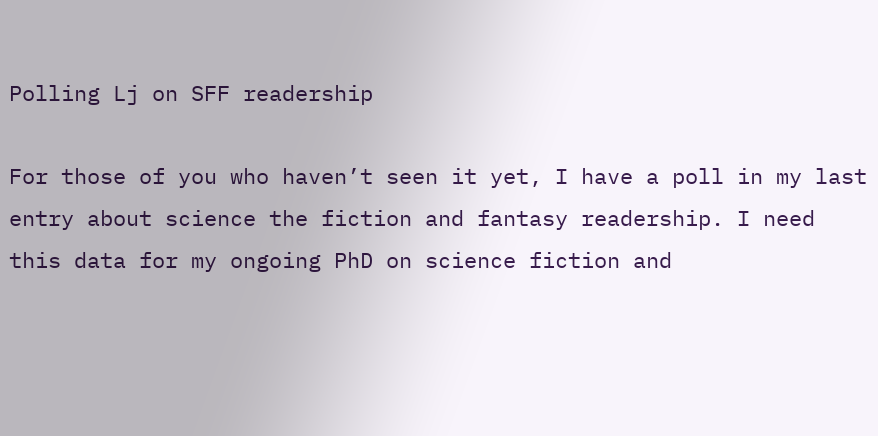Polling Lj on SFF readership

For those of you who haven’t seen it yet, I have a poll in my last entry about science the fiction and fantasy readership. I need this data for my ongoing PhD on science fiction and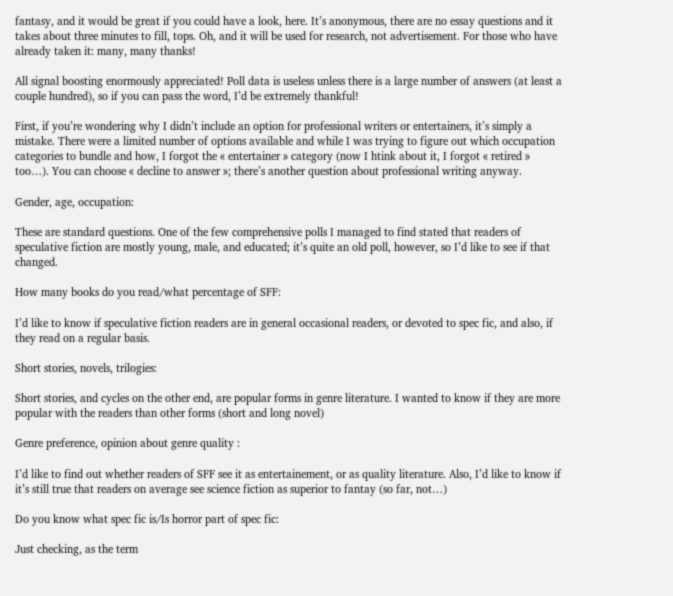fantasy, and it would be great if you could have a look, here. It’s anonymous, there are no essay questions and it takes about three minutes to fill, tops. Oh, and it will be used for research, not advertisement. For those who have already taken it: many, many thanks!

All signal boosting enormously appreciated! Poll data is useless unless there is a large number of answers (at least a couple hundred), so if you can pass the word, I’d be extremely thankful!

First, if you’re wondering why I didn’t include an option for professional writers or entertainers, it’s simply a mistake. There were a limited number of options available and while I was trying to figure out which occupation categories to bundle and how, I forgot the « entertainer » category (now I htink about it, I forgot « retired » too…). You can choose « decline to answer »; there’s another question about professional writing anyway.

Gender, age, occupation:

These are standard questions. One of the few comprehensive polls I managed to find stated that readers of speculative fiction are mostly young, male, and educated; it’s quite an old poll, however, so I’d like to see if that changed.

How many books do you read/what percentage of SFF:

I’d like to know if speculative fiction readers are in general occasional readers, or devoted to spec fic, and also, if they read on a regular basis.

Short stories, novels, trilogies:

Short stories, and cycles on the other end, are popular forms in genre literature. I wanted to know if they are more popular with the readers than other forms (short and long novel)

Genre preference, opinion about genre quality :

I’d like to find out whether readers of SFF see it as entertainement, or as quality literature. Also, I’d like to know if it’s still true that readers on average see science fiction as superior to fantay (so far, not…)

Do you know what spec fic is/Is horror part of spec fic:

Just checking, as the term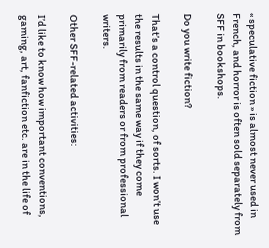« speculative fiction » is almost never used in French, and horror is often sold separately from SFF in bookshops.

Do you write fiction?

That’s a control question, of sorts. I won’t use the results in the same way if they come primarily from readers or from professional writers.

Other SFF-related activities:

I’d like to know how important conventions, gaming, art, fanfiction etc. are in the life of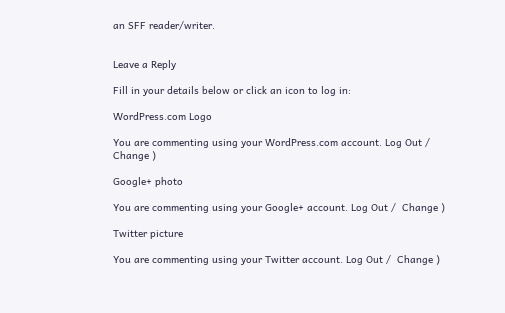an SFF reader/writer.


Leave a Reply

Fill in your details below or click an icon to log in:

WordPress.com Logo

You are commenting using your WordPress.com account. Log Out /  Change )

Google+ photo

You are commenting using your Google+ account. Log Out /  Change )

Twitter picture

You are commenting using your Twitter account. Log Out /  Change )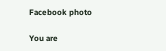Facebook photo

You are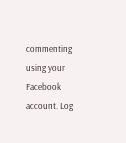commenting using your Facebook account. Log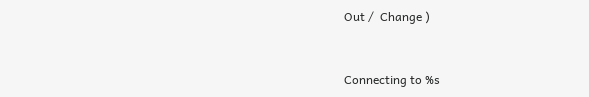Out /  Change )


Connecting to %s